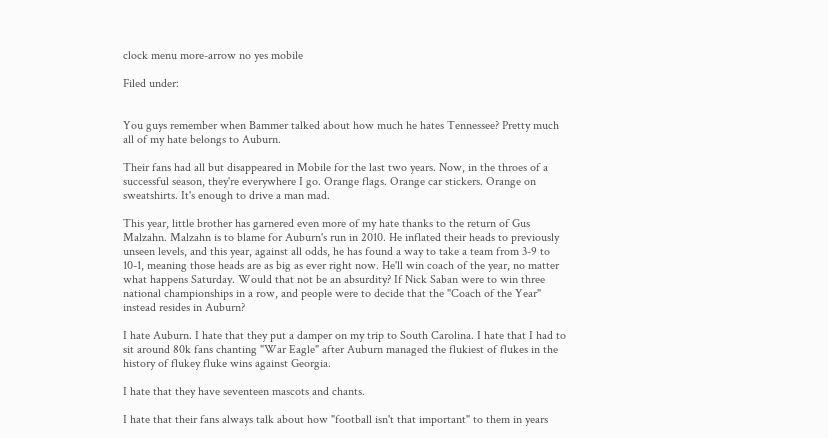clock menu more-arrow no yes mobile

Filed under:


You guys remember when Bammer talked about how much he hates Tennessee? Pretty much all of my hate belongs to Auburn.

Their fans had all but disappeared in Mobile for the last two years. Now, in the throes of a successful season, they're everywhere I go. Orange flags. Orange car stickers. Orange on sweatshirts. It's enough to drive a man mad.

This year, little brother has garnered even more of my hate thanks to the return of Gus Malzahn. Malzahn is to blame for Auburn's run in 2010. He inflated their heads to previously unseen levels, and this year, against all odds, he has found a way to take a team from 3-9 to 10-1, meaning those heads are as big as ever right now. He'll win coach of the year, no matter what happens Saturday. Would that not be an absurdity? If Nick Saban were to win three national championships in a row, and people were to decide that the "Coach of the Year" instead resides in Auburn?

I hate Auburn. I hate that they put a damper on my trip to South Carolina. I hate that I had to sit around 80k fans chanting "War Eagle" after Auburn managed the flukiest of flukes in the history of flukey fluke wins against Georgia.

I hate that they have seventeen mascots and chants.

I hate that their fans always talk about how "football isn't that important" to them in years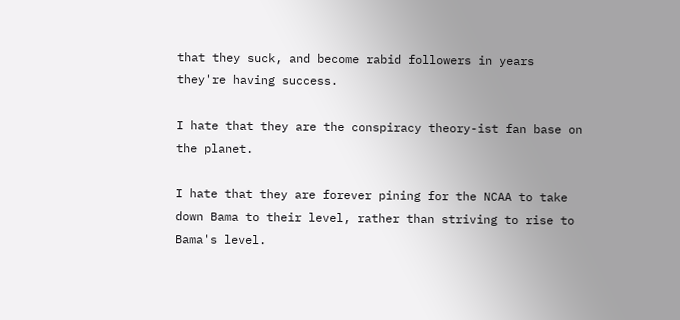that they suck, and become rabid followers in years they're having success.

I hate that they are the conspiracy theory-ist fan base on the planet.

I hate that they are forever pining for the NCAA to take down Bama to their level, rather than striving to rise to Bama's level.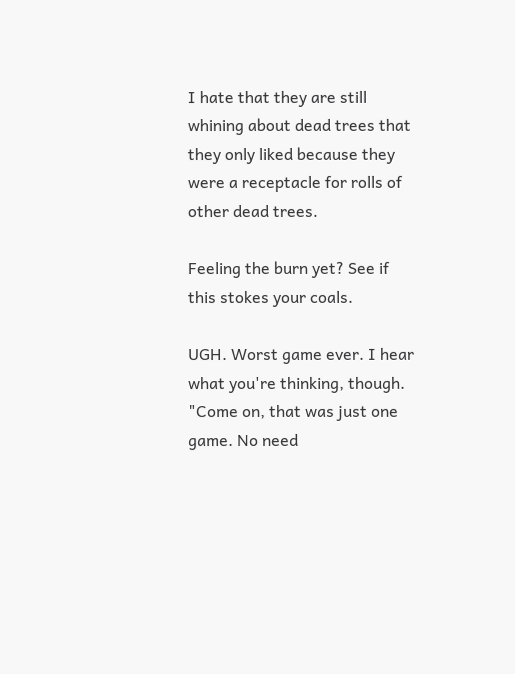I hate that they are still whining about dead trees that they only liked because they were a receptacle for rolls of other dead trees.

Feeling the burn yet? See if this stokes your coals.

UGH. Worst game ever. I hear what you're thinking, though. "Come on, that was just one game. No need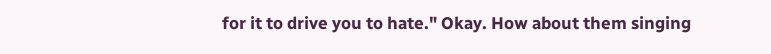for it to drive you to hate." Okay. How about them singing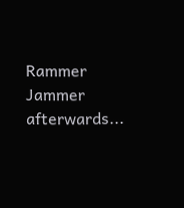Rammer Jammer afterwards...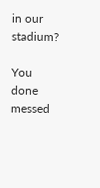in our stadium?

You done messed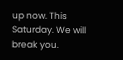up now. This Saturday. We will break you.